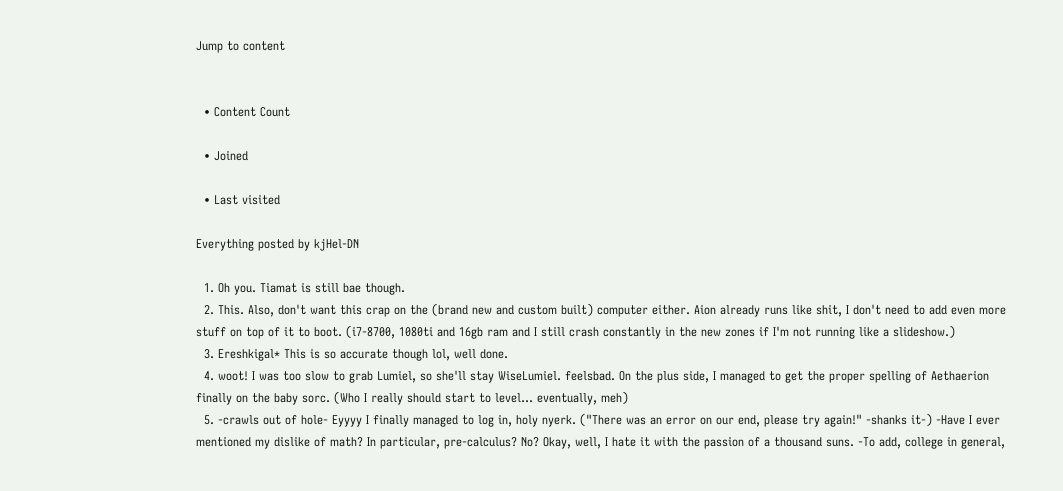Jump to content


  • Content Count

  • Joined

  • Last visited

Everything posted by kjHel-DN

  1. Oh you. Tiamat is still bae though.
  2. This. Also, don't want this crap on the (brand new and custom built) computer either. Aion already runs like shit, I don't need to add even more stuff on top of it to boot. (i7-8700, 1080ti and 16gb ram and I still crash constantly in the new zones if I'm not running like a slideshow.)
  3. Ereshkigal* This is so accurate though lol, well done.
  4. woot! I was too slow to grab Lumiel, so she'll stay WiseLumiel. feelsbad. On the plus side, I managed to get the proper spelling of Aethaerion finally on the baby sorc. (Who I really should start to level... eventually, meh)
  5. -crawls out of hole- Eyyyy I finally managed to log in, holy nyerk. ("There was an error on our end, please try again!" -shanks it-) -Have I ever mentioned my dislike of math? In particular, pre-calculus? No? Okay, well, I hate it with the passion of a thousand suns. -To add, college in general,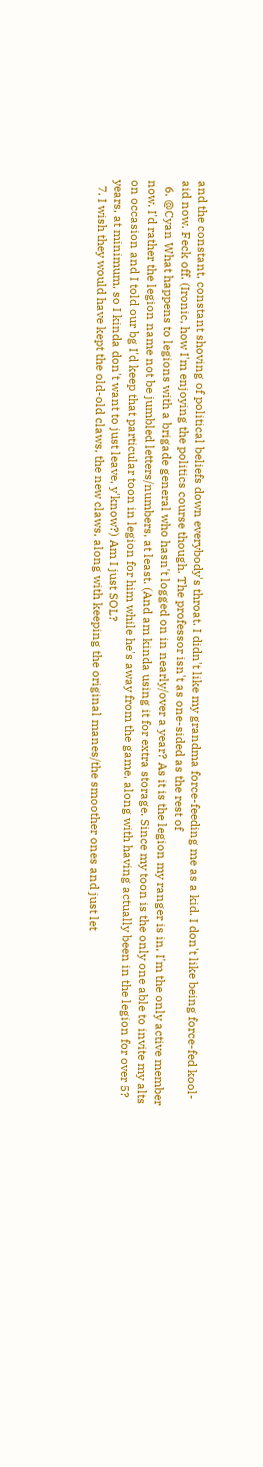and the constant, constant shoving of political beliefs down everybody's throat. I didn't like my grandma force-feeding me as a kid. I don't like being force-fed kool-aid now. Feck off. (Ironic, how I'm enjoying the politics course though. The professor isn't as one-sided as the rest of
  6. @Cyan What happens to legions with a brigade general who hasn't logged on in nearly/over a year? As it is the legion my ranger is in, I'm the only active member now. I'd rather the legion name not be jumbled letters/numbers, at least. (And am kinda using it for extra storage. Since my toon is the only one able to invite my alts on occasion and I told our bg I'd keep that particular toon in legion for him while he's away from the game, along with having actually been in the legion for over 5? years, at minimum, so I kinda don't want to just leave, y'know?) Am I just SOL?
  7. I wish they would have kept the old-old claws, the new claws, along with keeping the original manes/the smoother ones and just let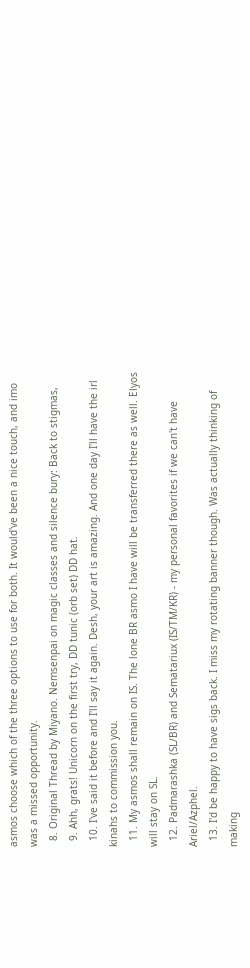asmos choose which of the three options to use for both. It would've been a nice touch, and imo was a missed opportunity.
  8. Original Thread by Miyano. Nemsenpai on magic classes and silence bury: Back to stigmas,
  9. Ahh, grats! Unicorn on the first try, DD tunic (orb set) DD hat.
  10. I've said it before and I'll say it again. Desh, your art is amazing. And one day I'll have the irl kinahs to commission you.
  11. My asmos shall remain on IS. The lone BR asmo I have will be transferred there as well. Elyos will stay on SL.
  12. Padmarashka (SL/BR) and Sematariux (IS/TM/KR) - my personal favorites if we can't have Ariel/Azphel.
  13. I'd be happy to have sigs back. I miss my rotating banner though. Was actually thinking of making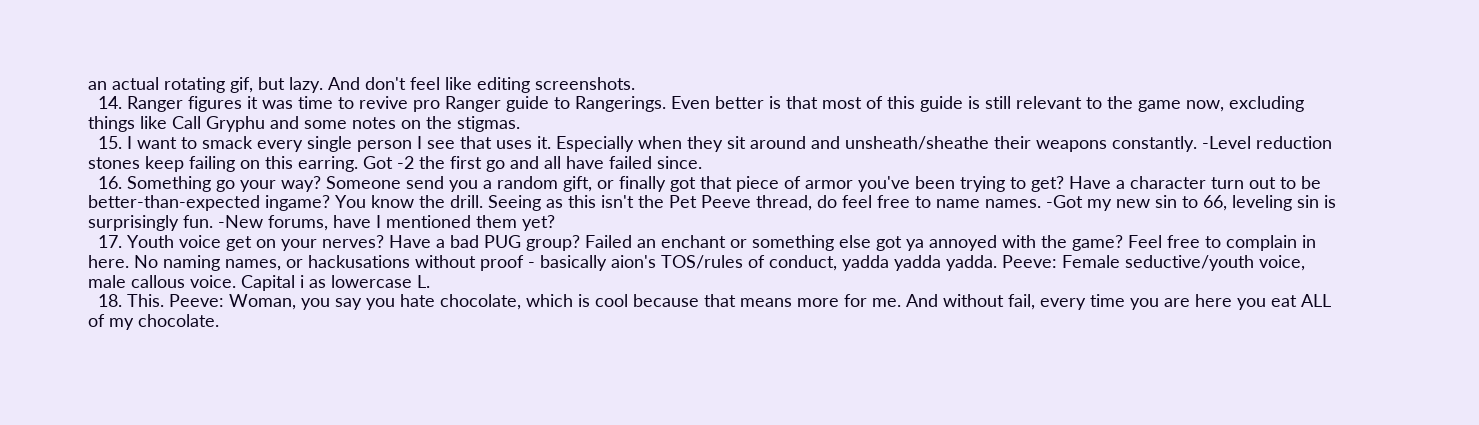an actual rotating gif, but lazy. And don't feel like editing screenshots.
  14. Ranger figures it was time to revive pro Ranger guide to Rangerings. Even better is that most of this guide is still relevant to the game now, excluding things like Call Gryphu and some notes on the stigmas.
  15. I want to smack every single person I see that uses it. Especially when they sit around and unsheath/sheathe their weapons constantly. -Level reduction stones keep failing on this earring. Got -2 the first go and all have failed since.
  16. Something go your way? Someone send you a random gift, or finally got that piece of armor you've been trying to get? Have a character turn out to be better-than-expected ingame? You know the drill. Seeing as this isn't the Pet Peeve thread, do feel free to name names. -Got my new sin to 66, leveling sin is surprisingly fun. -New forums, have I mentioned them yet?
  17. Youth voice get on your nerves? Have a bad PUG group? Failed an enchant or something else got ya annoyed with the game? Feel free to complain in here. No naming names, or hackusations without proof - basically aion's TOS/rules of conduct, yadda yadda yadda. Peeve: Female seductive/youth voice, male callous voice. Capital i as lowercase L.
  18. This. Peeve: Woman, you say you hate chocolate, which is cool because that means more for me. And without fail, every time you are here you eat ALL of my chocolate.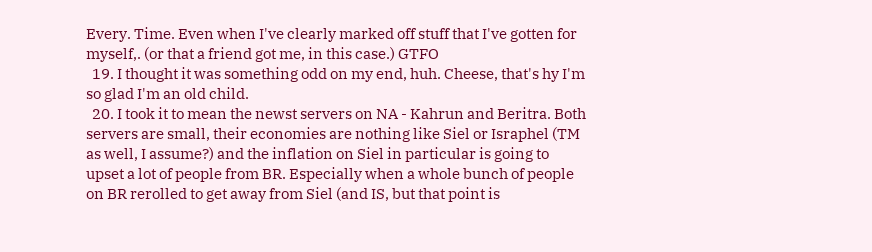Every. Time. Even when I've clearly marked off stuff that I've gotten for myself,. (or that a friend got me, in this case.) GTFO
  19. I thought it was something odd on my end, huh. Cheese, that's hy I'm so glad I'm an old child.
  20. I took it to mean the newst servers on NA - Kahrun and Beritra. Both servers are small, their economies are nothing like Siel or Israphel (TM as well, I assume?) and the inflation on Siel in particular is going to upset a lot of people from BR. Especially when a whole bunch of people on BR rerolled to get away from Siel (and IS, but that point is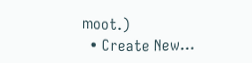moot.)
  • Create New...